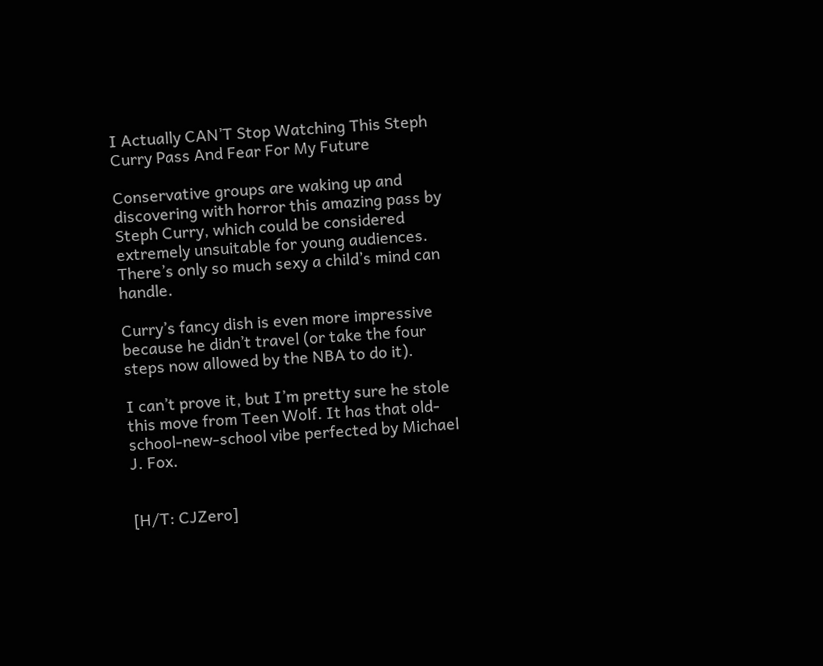I Actually CAN’T Stop Watching This Steph Curry Pass And Fear For My Future

Conservative groups are waking up and discovering with horror this amazing pass by Steph Curry, which could be considered extremely unsuitable for young audiences. There’s only so much sexy a child’s mind can handle.

Curry’s fancy dish is even more impressive because he didn’t travel (or take the four steps now allowed by the NBA to do it).

I can’t prove it, but I’m pretty sure he stole this move from Teen Wolf. It has that old-school-new-school vibe perfected by Michael J. Fox.


[H/T: CJZero]